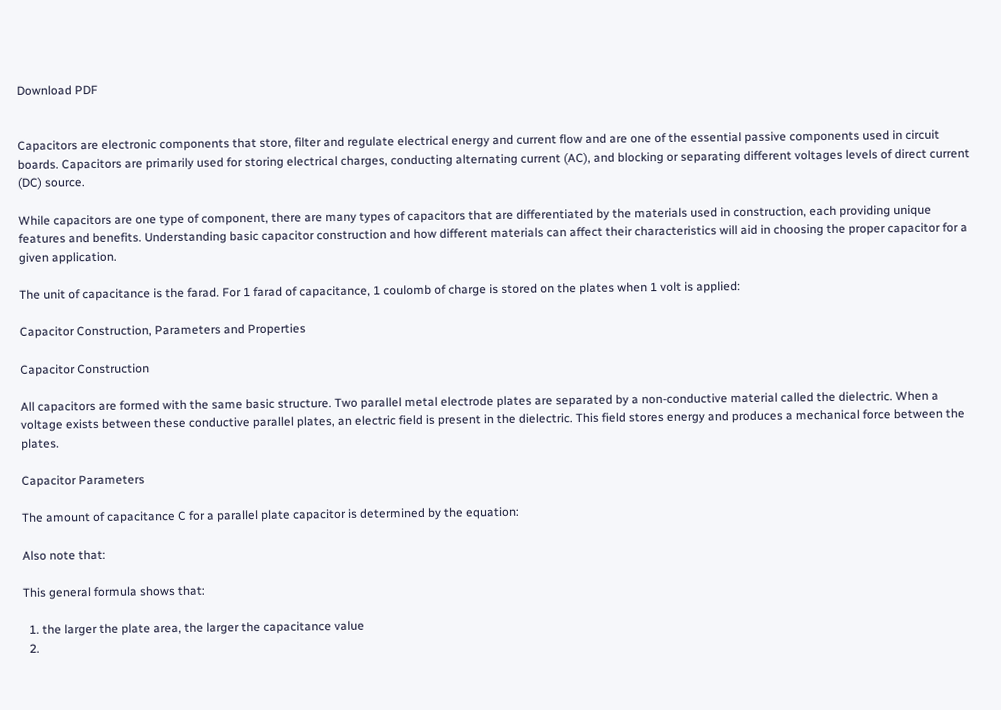Download PDF


Capacitors are electronic components that store, filter and regulate electrical energy and current flow and are one of the essential passive components used in circuit boards. Capacitors are primarily used for storing electrical charges, conducting alternating current (AC), and blocking or separating different voltages levels of direct current (DC) source.

While capacitors are one type of component, there are many types of capacitors that are differentiated by the materials used in construction, each providing unique features and benefits. Understanding basic capacitor construction and how different materials can affect their characteristics will aid in choosing the proper capacitor for a given application.

The unit of capacitance is the farad. For 1 farad of capacitance, 1 coulomb of charge is stored on the plates when 1 volt is applied:

Capacitor Construction, Parameters and Properties

Capacitor Construction

All capacitors are formed with the same basic structure. Two parallel metal electrode plates are separated by a non-conductive material called the dielectric. When a voltage exists between these conductive parallel plates, an electric field is present in the dielectric. This field stores energy and produces a mechanical force between the plates.

Capacitor Parameters

The amount of capacitance C for a parallel plate capacitor is determined by the equation:

Also note that:

This general formula shows that:

  1. the larger the plate area, the larger the capacitance value
  2.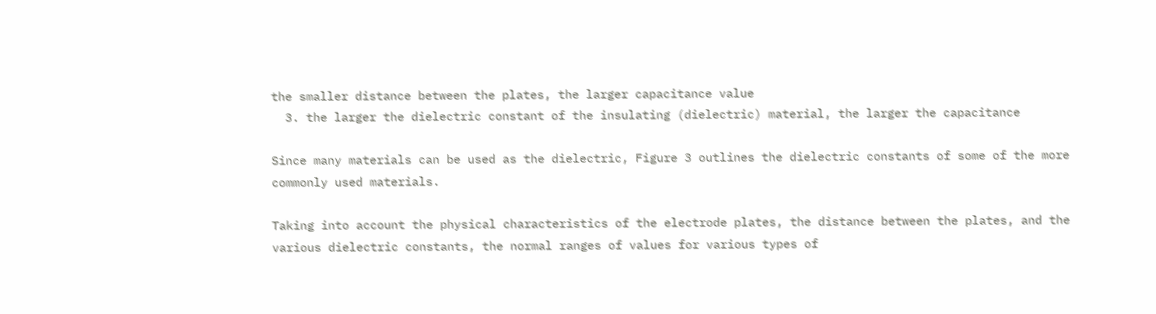the smaller distance between the plates, the larger capacitance value
  3. the larger the dielectric constant of the insulating (dielectric) material, the larger the capacitance

Since many materials can be used as the dielectric, Figure 3 outlines the dielectric constants of some of the more commonly used materials.

Taking into account the physical characteristics of the electrode plates, the distance between the plates, and the various dielectric constants, the normal ranges of values for various types of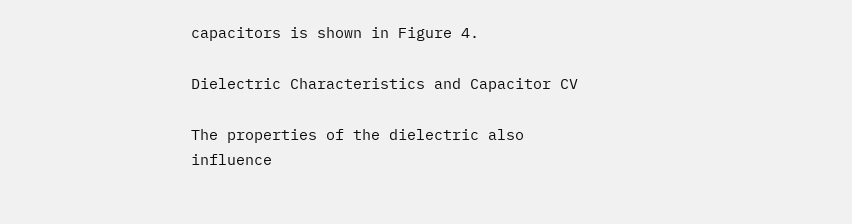capacitors is shown in Figure 4.

Dielectric Characteristics and Capacitor CV

The properties of the dielectric also influence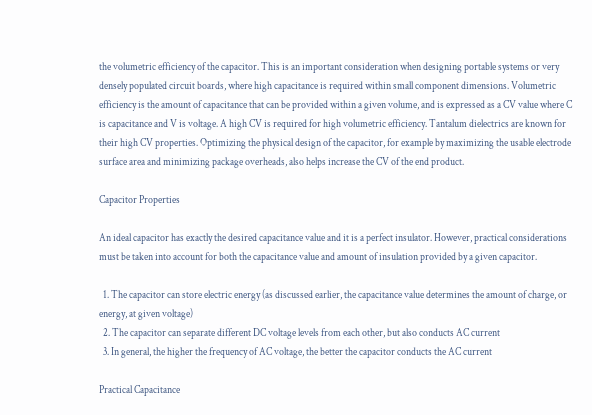the volumetric efficiency of the capacitor. This is an important consideration when designing portable systems or very densely populated circuit boards, where high capacitance is required within small component dimensions. Volumetric efficiency is the amount of capacitance that can be provided within a given volume, and is expressed as a CV value where C is capacitance and V is voltage. A high CV is required for high volumetric efficiency. Tantalum dielectrics are known for their high CV properties. Optimizing the physical design of the capacitor, for example by maximizing the usable electrode surface area and minimizing package overheads, also helps increase the CV of the end product.

Capacitor Properties

An ideal capacitor has exactly the desired capacitance value and it is a perfect insulator. However, practical considerations must be taken into account for both the capacitance value and amount of insulation provided by a given capacitor.

  1. The capacitor can store electric energy (as discussed earlier, the capacitance value determines the amount of charge, or energy, at given voltage)
  2. The capacitor can separate different DC voltage levels from each other, but also conducts AC current
  3. In general, the higher the frequency of AC voltage, the better the capacitor conducts the AC current

Practical Capacitance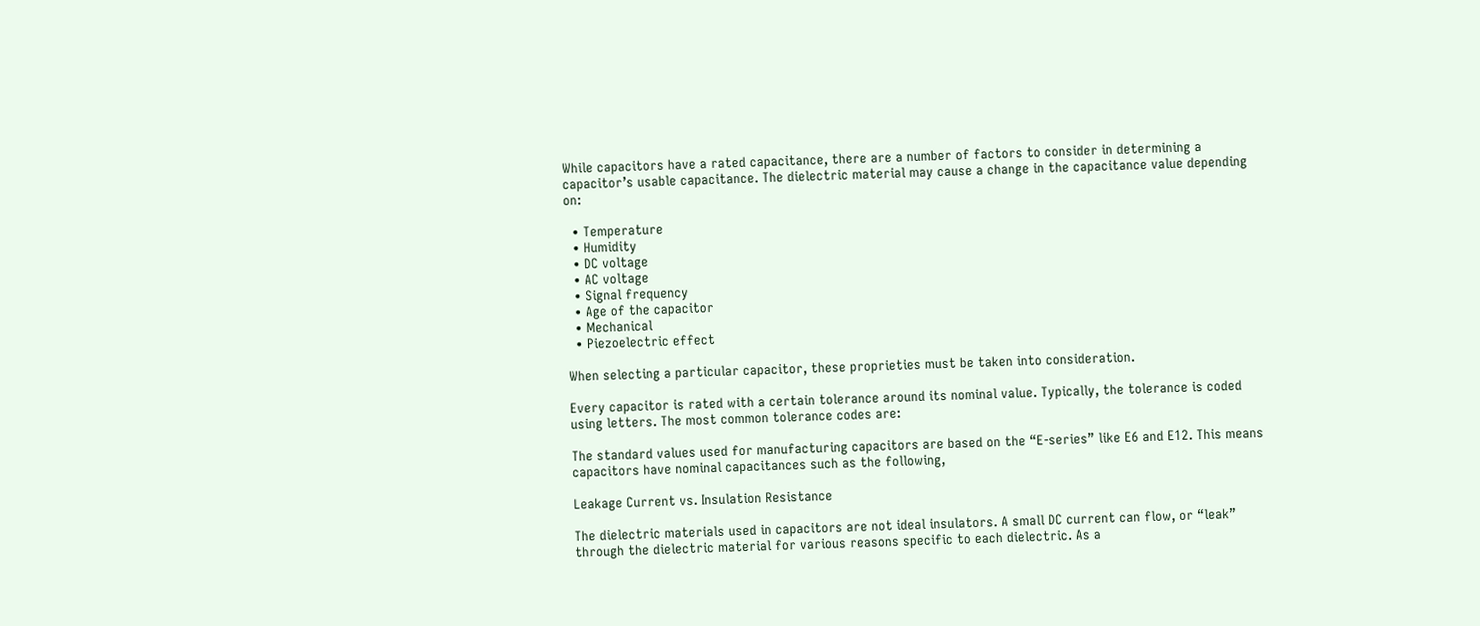While capacitors have a rated capacitance, there are a number of factors to consider in determining a capacitor’s usable capacitance. The dielectric material may cause a change in the capacitance value depending on:

  • Temperature
  • Humidity
  • DC voltage
  • AC voltage
  • Signal frequency
  • Age of the capacitor
  • Mechanical
  • Piezoelectric effect

When selecting a particular capacitor, these proprieties must be taken into consideration.

Every capacitor is rated with a certain tolerance around its nominal value. Typically, the tolerance is coded using letters. The most common tolerance codes are:

The standard values used for manufacturing capacitors are based on the “E-series” like E6 and E12. This means capacitors have nominal capacitances such as the following,

Leakage Current vs. Insulation Resistance

The dielectric materials used in capacitors are not ideal insulators. A small DC current can flow, or “leak” through the dielectric material for various reasons specific to each dielectric. As a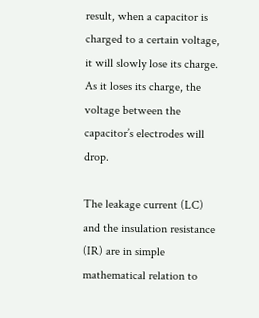result, when a capacitor is charged to a certain voltage, it will slowly lose its charge. As it loses its charge, the voltage between the capacitor’s electrodes will drop.

The leakage current (LC) and the insulation resistance (IR) are in simple mathematical relation to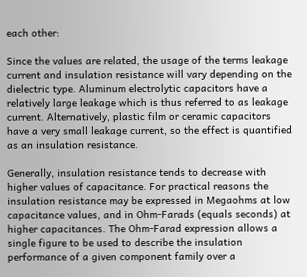each other:

Since the values are related, the usage of the terms leakage current and insulation resistance will vary depending on the dielectric type. Aluminum electrolytic capacitors have a relatively large leakage which is thus referred to as leakage current. Alternatively, plastic film or ceramic capacitors have a very small leakage current, so the effect is quantified as an insulation resistance.

Generally, insulation resistance tends to decrease with higher values of capacitance. For practical reasons the insulation resistance may be expressed in Megaohms at low capacitance values, and in Ohm-Farads (equals seconds) at higher capacitances. The Ohm-Farad expression allows a single figure to be used to describe the insulation performance of a given component family over a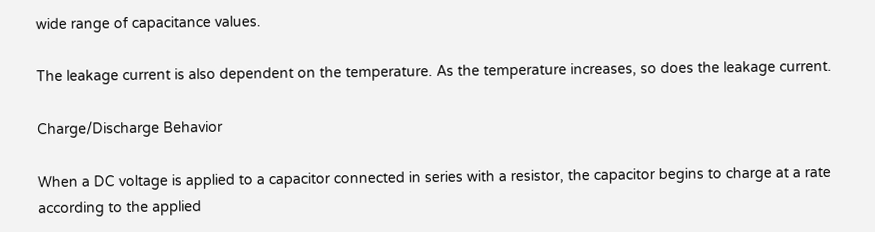wide range of capacitance values.

The leakage current is also dependent on the temperature. As the temperature increases, so does the leakage current.

Charge/Discharge Behavior

When a DC voltage is applied to a capacitor connected in series with a resistor, the capacitor begins to charge at a rate according to the applied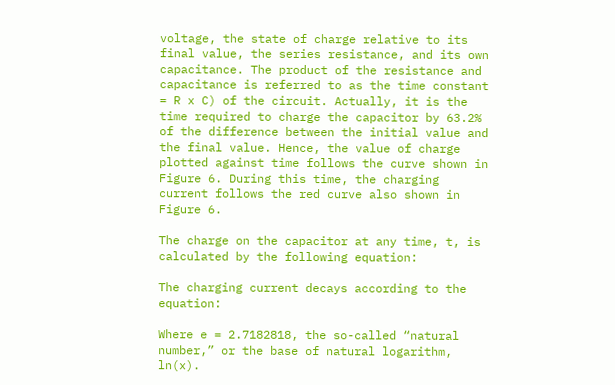voltage, the state of charge relative to its final value, the series resistance, and its own capacitance. The product of the resistance and capacitance is referred to as the time constant = R x C) of the circuit. Actually, it is the time required to charge the capacitor by 63.2% of the difference between the initial value and the final value. Hence, the value of charge plotted against time follows the curve shown in Figure 6. During this time, the charging current follows the red curve also shown in Figure 6.

The charge on the capacitor at any time, t, is calculated by the following equation:

The charging current decays according to the equation:

Where e = 2.7182818, the so-called “natural number,” or the base of natural logarithm, ln(x).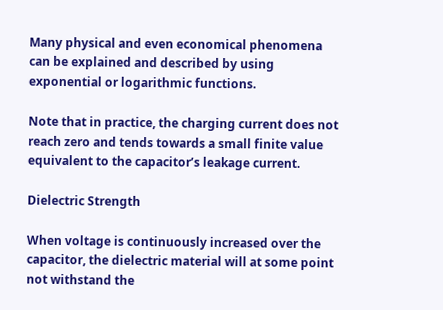Many physical and even economical phenomena can be explained and described by using exponential or logarithmic functions.

Note that in practice, the charging current does not reach zero and tends towards a small finite value equivalent to the capacitor’s leakage current.

Dielectric Strength

When voltage is continuously increased over the capacitor, the dielectric material will at some point not withstand the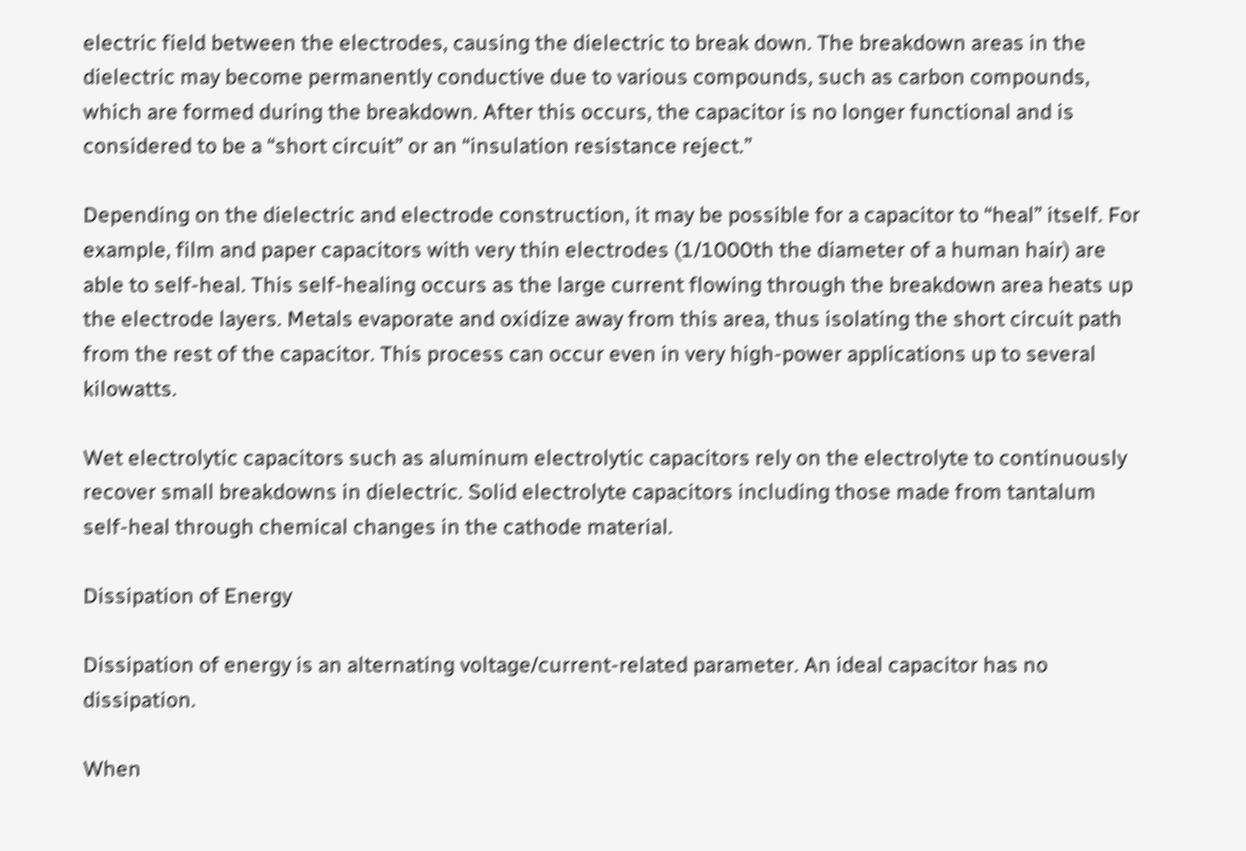electric field between the electrodes, causing the dielectric to break down. The breakdown areas in the dielectric may become permanently conductive due to various compounds, such as carbon compounds, which are formed during the breakdown. After this occurs, the capacitor is no longer functional and is considered to be a “short circuit” or an “insulation resistance reject.”

Depending on the dielectric and electrode construction, it may be possible for a capacitor to “heal” itself. For example, film and paper capacitors with very thin electrodes (1/1000th the diameter of a human hair) are able to self-heal. This self-healing occurs as the large current flowing through the breakdown area heats up the electrode layers. Metals evaporate and oxidize away from this area, thus isolating the short circuit path from the rest of the capacitor. This process can occur even in very high-power applications up to several kilowatts.

Wet electrolytic capacitors such as aluminum electrolytic capacitors rely on the electrolyte to continuously recover small breakdowns in dielectric. Solid electrolyte capacitors including those made from tantalum self-heal through chemical changes in the cathode material.

Dissipation of Energy

Dissipation of energy is an alternating voltage/current-related parameter. An ideal capacitor has no dissipation.

When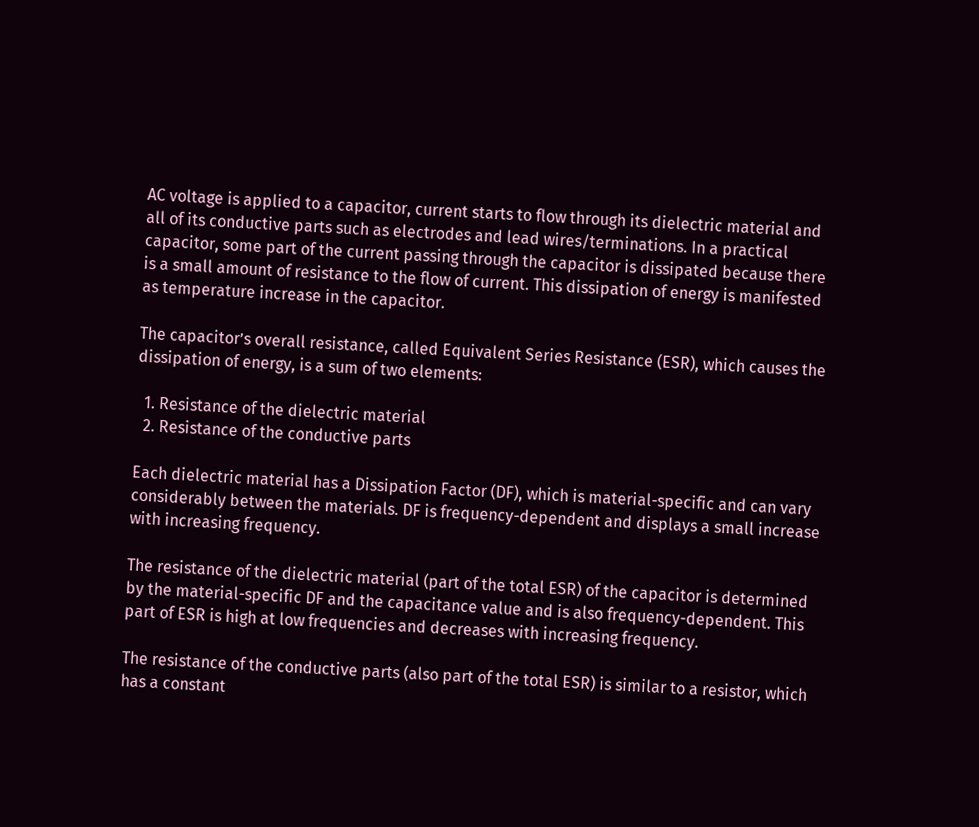AC voltage is applied to a capacitor, current starts to flow through its dielectric material and all of its conductive parts such as electrodes and lead wires/terminations. In a practical capacitor, some part of the current passing through the capacitor is dissipated because there is a small amount of resistance to the flow of current. This dissipation of energy is manifested as temperature increase in the capacitor.

The capacitor’s overall resistance, called Equivalent Series Resistance (ESR), which causes the dissipation of energy, is a sum of two elements:

  1. Resistance of the dielectric material
  2. Resistance of the conductive parts

Each dielectric material has a Dissipation Factor (DF), which is material-specific and can vary considerably between the materials. DF is frequency-dependent and displays a small increase with increasing frequency.

The resistance of the dielectric material (part of the total ESR) of the capacitor is determined by the material-specific DF and the capacitance value and is also frequency-dependent. This part of ESR is high at low frequencies and decreases with increasing frequency.

The resistance of the conductive parts (also part of the total ESR) is similar to a resistor, which has a constant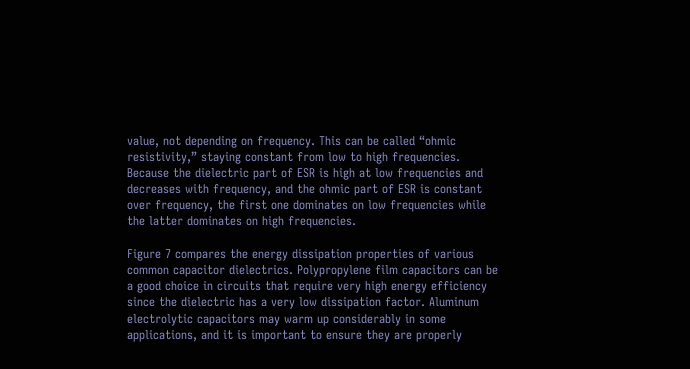value, not depending on frequency. This can be called “ohmic resistivity,” staying constant from low to high frequencies. Because the dielectric part of ESR is high at low frequencies and decreases with frequency, and the ohmic part of ESR is constant over frequency, the first one dominates on low frequencies while the latter dominates on high frequencies.

Figure 7 compares the energy dissipation properties of various common capacitor dielectrics. Polypropylene film capacitors can be a good choice in circuits that require very high energy efficiency since the dielectric has a very low dissipation factor. Aluminum electrolytic capacitors may warm up considerably in some applications, and it is important to ensure they are properly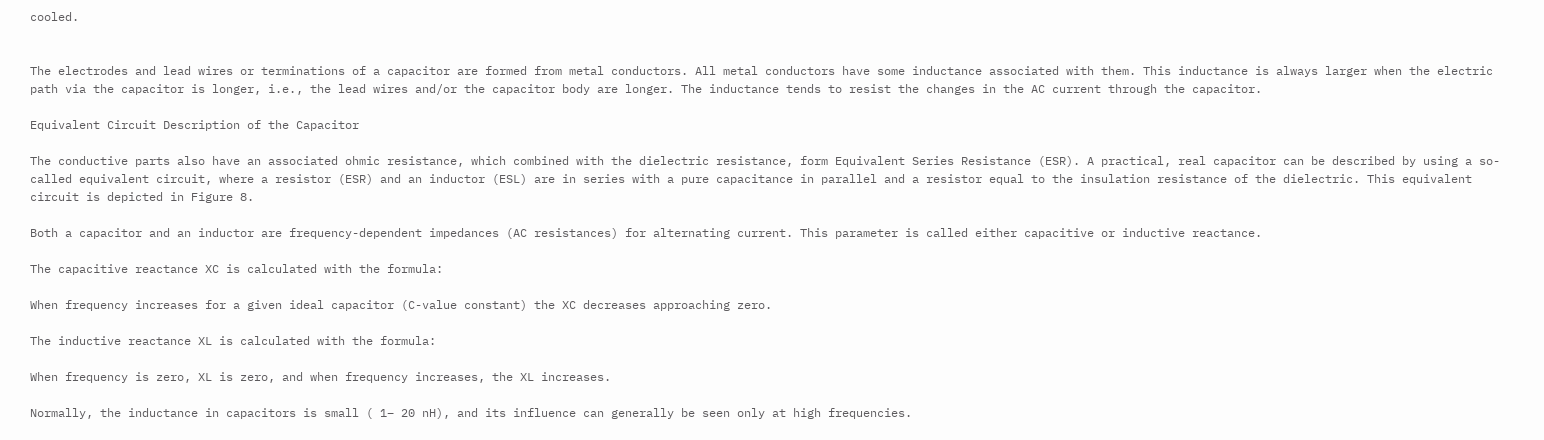cooled.


The electrodes and lead wires or terminations of a capacitor are formed from metal conductors. All metal conductors have some inductance associated with them. This inductance is always larger when the electric path via the capacitor is longer, i.e., the lead wires and/or the capacitor body are longer. The inductance tends to resist the changes in the AC current through the capacitor.

Equivalent Circuit Description of the Capacitor

The conductive parts also have an associated ohmic resistance, which combined with the dielectric resistance, form Equivalent Series Resistance (ESR). A practical, real capacitor can be described by using a so-called equivalent circuit, where a resistor (ESR) and an inductor (ESL) are in series with a pure capacitance in parallel and a resistor equal to the insulation resistance of the dielectric. This equivalent circuit is depicted in Figure 8.

Both a capacitor and an inductor are frequency-dependent impedances (AC resistances) for alternating current. This parameter is called either capacitive or inductive reactance.

The capacitive reactance XC is calculated with the formula:

When frequency increases for a given ideal capacitor (C-value constant) the XC decreases approaching zero.

The inductive reactance XL is calculated with the formula:

When frequency is zero, XL is zero, and when frequency increases, the XL increases.

Normally, the inductance in capacitors is small ( 1– 20 nH), and its influence can generally be seen only at high frequencies.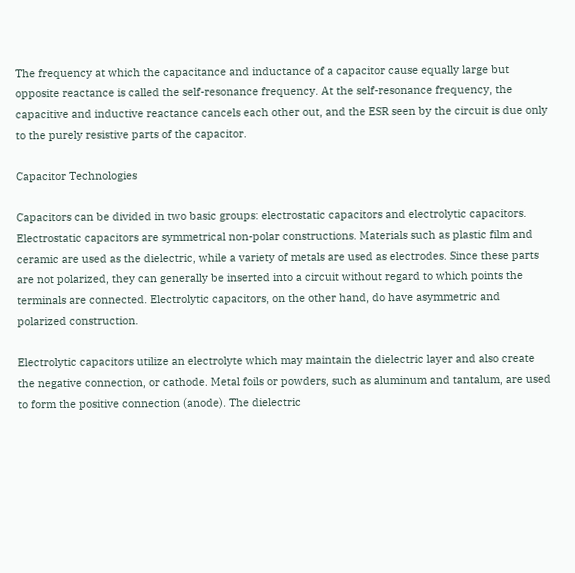The frequency at which the capacitance and inductance of a capacitor cause equally large but opposite reactance is called the self-resonance frequency. At the self-resonance frequency, the capacitive and inductive reactance cancels each other out, and the ESR seen by the circuit is due only to the purely resistive parts of the capacitor.

Capacitor Technologies

Capacitors can be divided in two basic groups: electrostatic capacitors and electrolytic capacitors. Electrostatic capacitors are symmetrical non-polar constructions. Materials such as plastic film and ceramic are used as the dielectric, while a variety of metals are used as electrodes. Since these parts are not polarized, they can generally be inserted into a circuit without regard to which points the terminals are connected. Electrolytic capacitors, on the other hand, do have asymmetric and polarized construction.

Electrolytic capacitors utilize an electrolyte which may maintain the dielectric layer and also create the negative connection, or cathode. Metal foils or powders, such as aluminum and tantalum, are used to form the positive connection (anode). The dielectric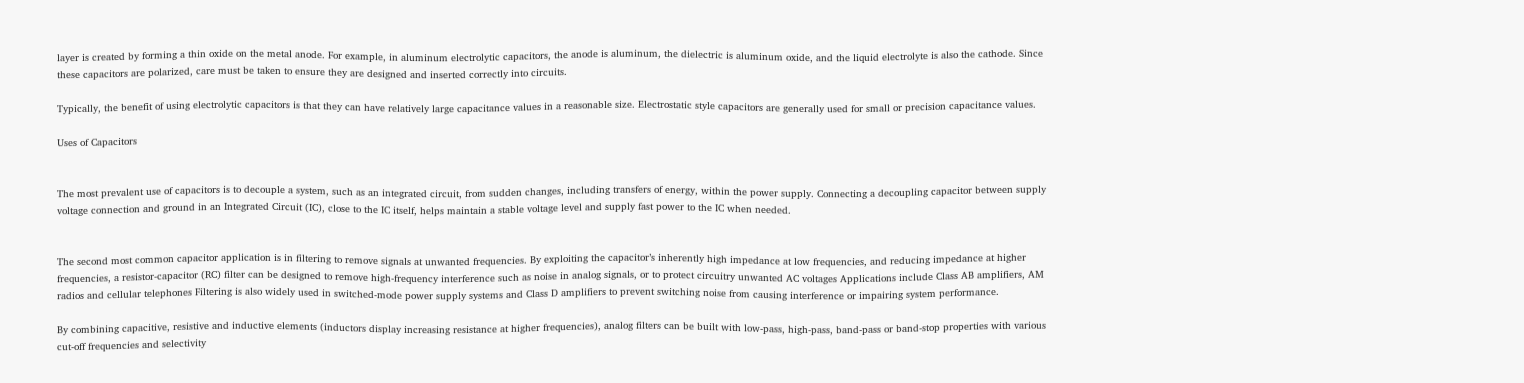layer is created by forming a thin oxide on the metal anode. For example, in aluminum electrolytic capacitors, the anode is aluminum, the dielectric is aluminum oxide, and the liquid electrolyte is also the cathode. Since these capacitors are polarized, care must be taken to ensure they are designed and inserted correctly into circuits.

Typically, the benefit of using electrolytic capacitors is that they can have relatively large capacitance values in a reasonable size. Electrostatic style capacitors are generally used for small or precision capacitance values.

Uses of Capacitors


The most prevalent use of capacitors is to decouple a system, such as an integrated circuit, from sudden changes, including transfers of energy, within the power supply. Connecting a decoupling capacitor between supply voltage connection and ground in an Integrated Circuit (IC), close to the IC itself, helps maintain a stable voltage level and supply fast power to the IC when needed.


The second most common capacitor application is in filtering to remove signals at unwanted frequencies. By exploiting the capacitor’s inherently high impedance at low frequencies, and reducing impedance at higher frequencies, a resistor-capacitor (RC) filter can be designed to remove high-frequency interference such as noise in analog signals, or to protect circuitry unwanted AC voltages Applications include Class AB amplifiers, AM radios and cellular telephones Filtering is also widely used in switched-mode power supply systems and Class D amplifiers to prevent switching noise from causing interference or impairing system performance.

By combining capacitive, resistive and inductive elements (inductors display increasing resistance at higher frequencies), analog filters can be built with low-pass, high-pass, band-pass or band-stop properties with various cut-off frequencies and selectivity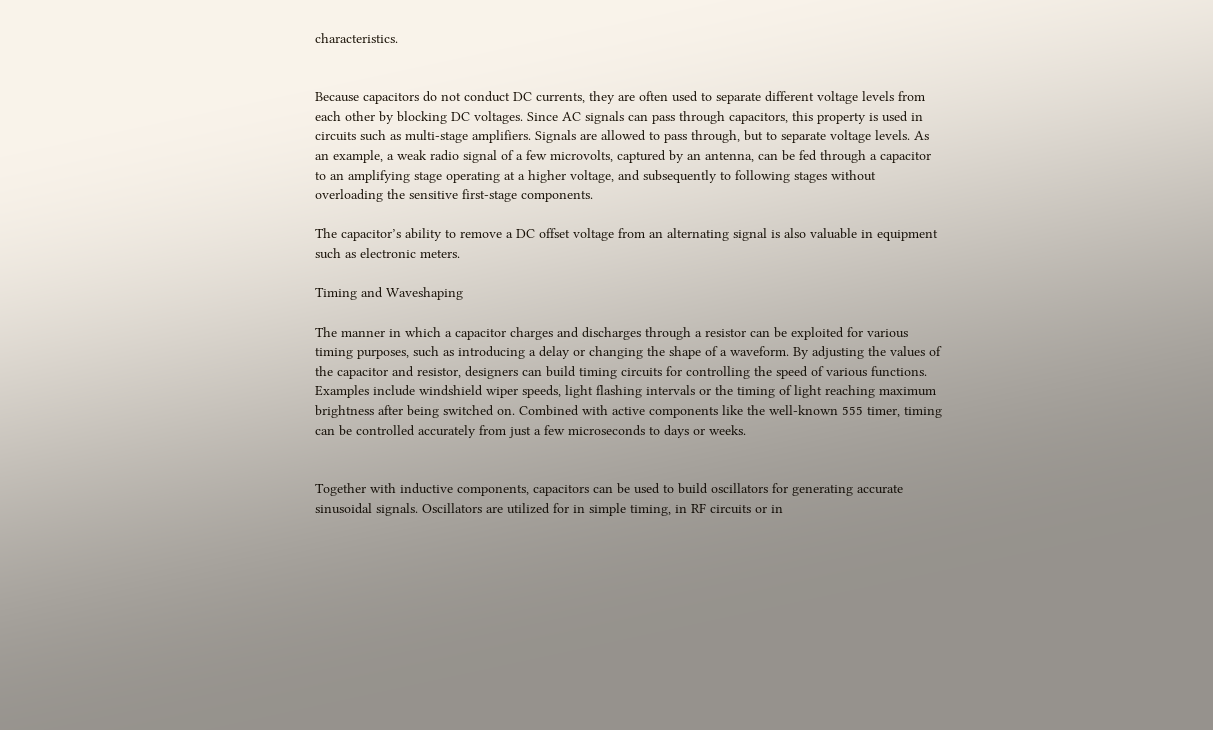characteristics.


Because capacitors do not conduct DC currents, they are often used to separate different voltage levels from each other by blocking DC voltages. Since AC signals can pass through capacitors, this property is used in circuits such as multi-stage amplifiers. Signals are allowed to pass through, but to separate voltage levels. As an example, a weak radio signal of a few microvolts, captured by an antenna, can be fed through a capacitor to an amplifying stage operating at a higher voltage, and subsequently to following stages without overloading the sensitive first-stage components.

The capacitor’s ability to remove a DC offset voltage from an alternating signal is also valuable in equipment such as electronic meters.

Timing and Waveshaping

The manner in which a capacitor charges and discharges through a resistor can be exploited for various timing purposes, such as introducing a delay or changing the shape of a waveform. By adjusting the values of the capacitor and resistor, designers can build timing circuits for controlling the speed of various functions. Examples include windshield wiper speeds, light flashing intervals or the timing of light reaching maximum brightness after being switched on. Combined with active components like the well-known 555 timer, timing can be controlled accurately from just a few microseconds to days or weeks.


Together with inductive components, capacitors can be used to build oscillators for generating accurate sinusoidal signals. Oscillators are utilized for in simple timing, in RF circuits or in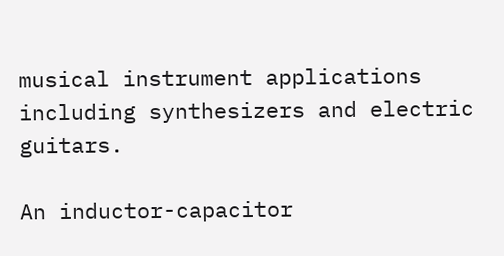musical instrument applications including synthesizers and electric guitars.

An inductor-capacitor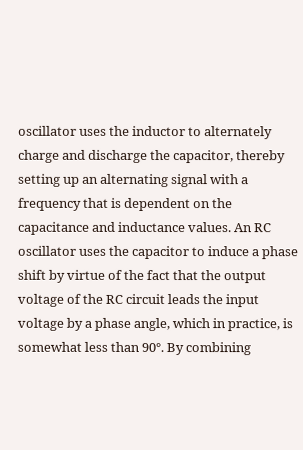oscillator uses the inductor to alternately charge and discharge the capacitor, thereby setting up an alternating signal with a frequency that is dependent on the capacitance and inductance values. An RC oscillator uses the capacitor to induce a phase shift by virtue of the fact that the output voltage of the RC circuit leads the input voltage by a phase angle, which in practice, is somewhat less than 90°. By combining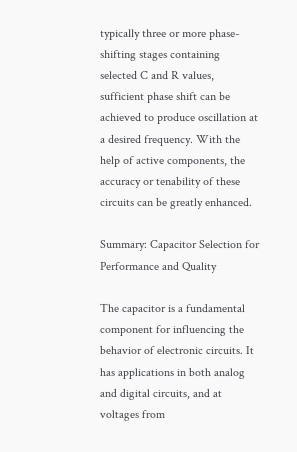typically three or more phase-shifting stages containing selected C and R values, sufficient phase shift can be achieved to produce oscillation at a desired frequency. With the help of active components, the accuracy or tenability of these circuits can be greatly enhanced.

Summary: Capacitor Selection for Performance and Quality

The capacitor is a fundamental component for influencing the behavior of electronic circuits. It has applications in both analog and digital circuits, and at voltages from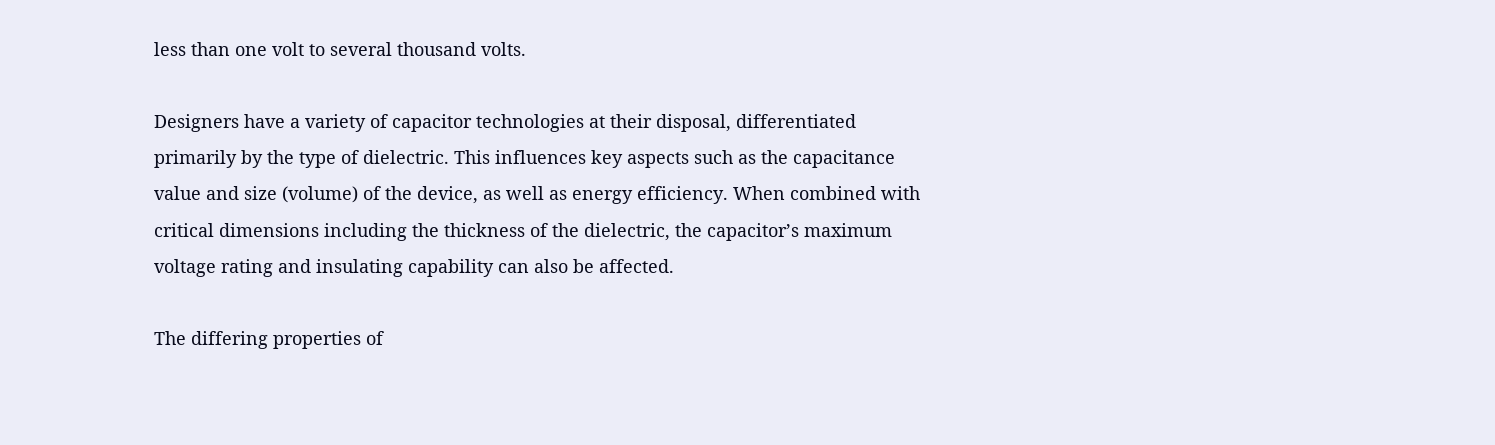less than one volt to several thousand volts.

Designers have a variety of capacitor technologies at their disposal, differentiated primarily by the type of dielectric. This influences key aspects such as the capacitance value and size (volume) of the device, as well as energy efficiency. When combined with critical dimensions including the thickness of the dielectric, the capacitor’s maximum voltage rating and insulating capability can also be affected.

The differing properties of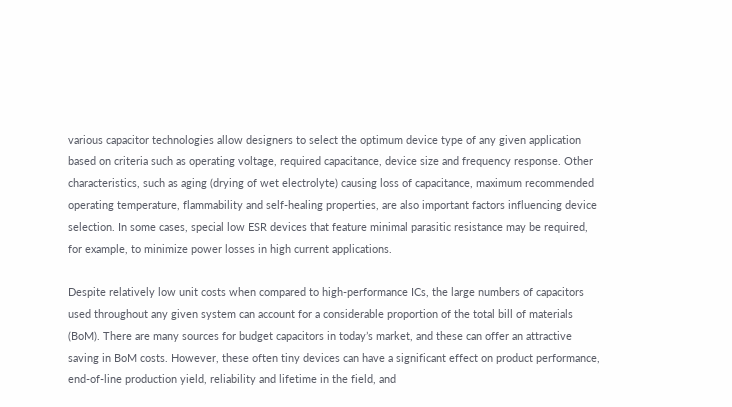various capacitor technologies allow designers to select the optimum device type of any given application based on criteria such as operating voltage, required capacitance, device size and frequency response. Other characteristics, such as aging (drying of wet electrolyte) causing loss of capacitance, maximum recommended operating temperature, flammability and self-healing properties, are also important factors influencing device selection. In some cases, special low ESR devices that feature minimal parasitic resistance may be required, for example, to minimize power losses in high current applications.

Despite relatively low unit costs when compared to high-performance ICs, the large numbers of capacitors used throughout any given system can account for a considerable proportion of the total bill of materials (BoM). There are many sources for budget capacitors in today’s market, and these can offer an attractive saving in BoM costs. However, these often tiny devices can have a significant effect on product performance, end-of-line production yield, reliability and lifetime in the field, and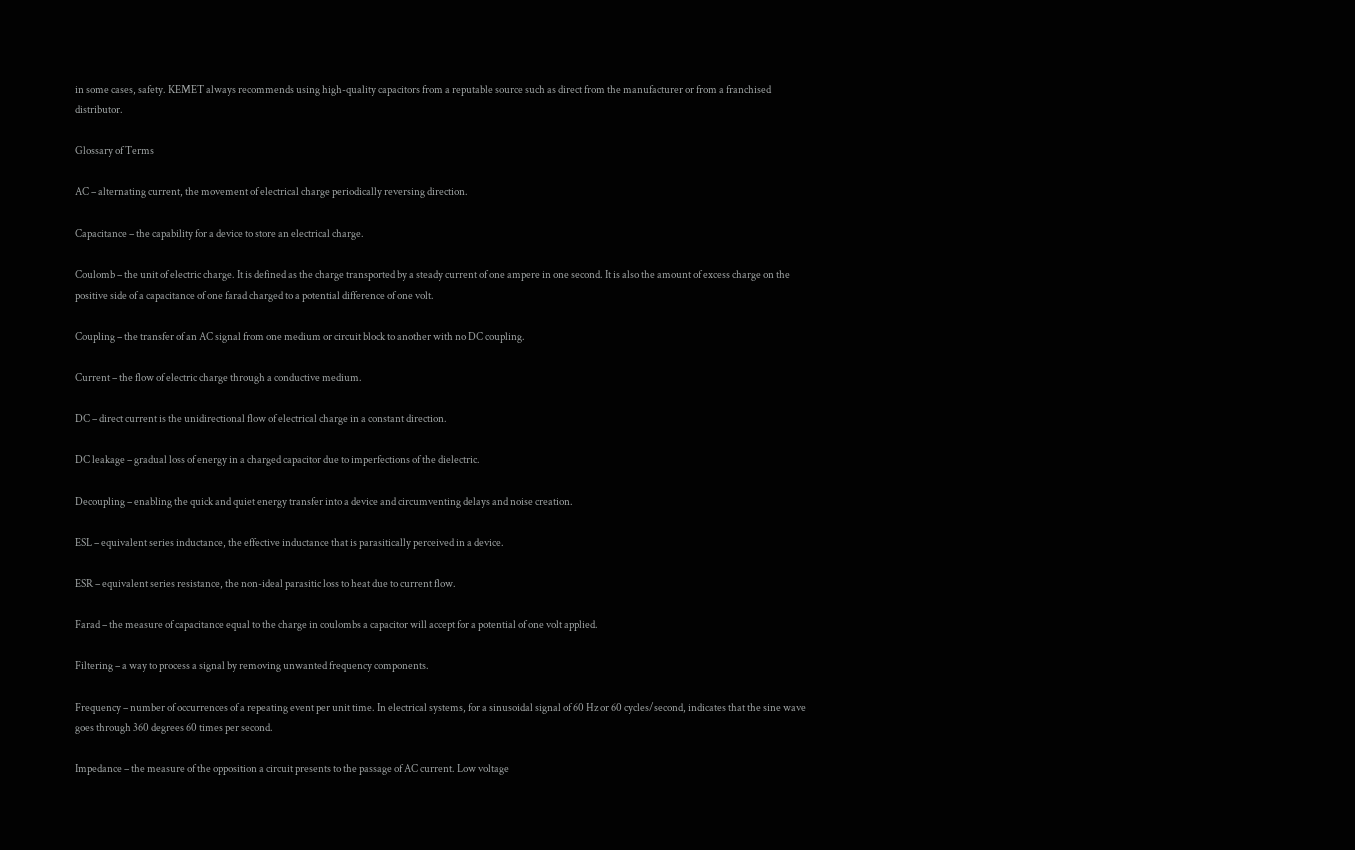in some cases, safety. KEMET always recommends using high-quality capacitors from a reputable source such as direct from the manufacturer or from a franchised distributor.

Glossary of Terms

AC – alternating current, the movement of electrical charge periodically reversing direction.

Capacitance – the capability for a device to store an electrical charge.

Coulomb – the unit of electric charge. It is defined as the charge transported by a steady current of one ampere in one second. It is also the amount of excess charge on the positive side of a capacitance of one farad charged to a potential difference of one volt.

Coupling – the transfer of an AC signal from one medium or circuit block to another with no DC coupling.

Current – the flow of electric charge through a conductive medium.

DC – direct current is the unidirectional flow of electrical charge in a constant direction.

DC leakage – gradual loss of energy in a charged capacitor due to imperfections of the dielectric.

Decoupling – enabling the quick and quiet energy transfer into a device and circumventing delays and noise creation.

ESL – equivalent series inductance, the effective inductance that is parasitically perceived in a device.

ESR – equivalent series resistance, the non-ideal parasitic loss to heat due to current flow.

Farad – the measure of capacitance equal to the charge in coulombs a capacitor will accept for a potential of one volt applied.

Filtering – a way to process a signal by removing unwanted frequency components.

Frequency – number of occurrences of a repeating event per unit time. In electrical systems, for a sinusoidal signal of 60 Hz or 60 cycles/second, indicates that the sine wave goes through 360 degrees 60 times per second.

Impedance – the measure of the opposition a circuit presents to the passage of AC current. Low voltage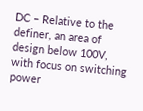DC – Relative to the definer, an area of design below 100V, with focus on switching power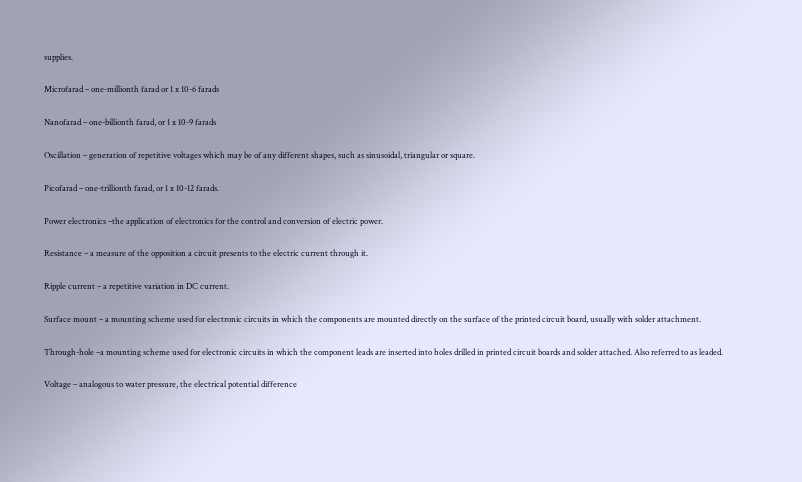supplies.

Microfarad – one-millionth farad or 1 x 10-6 farads

Nanofarad – one-billionth farad, or 1 x 10-9 farads

Oscillation – generation of repetitive voltages which may be of any different shapes, such as sinusoidal, triangular or square.

Picofarad – one-trillionth farad, or 1 x 10-12 farads.

Power electronics –the application of electronics for the control and conversion of electric power.

Resistance – a measure of the opposition a circuit presents to the electric current through it.

Ripple current – a repetitive variation in DC current.

Surface mount – a mounting scheme used for electronic circuits in which the components are mounted directly on the surface of the printed circuit board, usually with solder attachment.

Through-hole –a mounting scheme used for electronic circuits in which the component leads are inserted into holes drilled in printed circuit boards and solder attached. Also referred to as leaded.

Voltage – analogous to water pressure, the electrical potential difference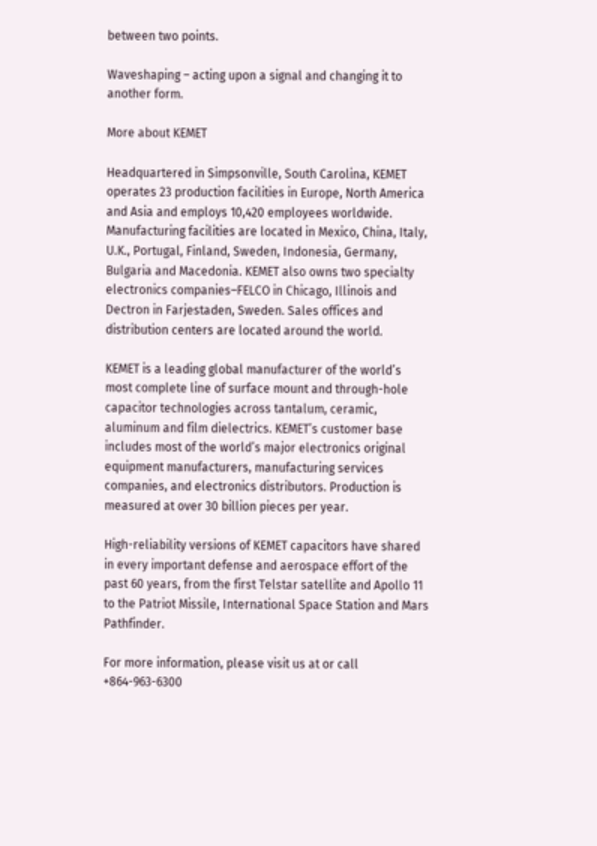between two points.

Waveshaping – acting upon a signal and changing it to another form.

More about KEMET

Headquartered in Simpsonville, South Carolina, KEMET operates 23 production facilities in Europe, North America and Asia and employs 10,420 employees worldwide. Manufacturing facilities are located in Mexico, China, Italy, U.K., Portugal, Finland, Sweden, Indonesia, Germany, Bulgaria and Macedonia. KEMET also owns two specialty electronics companies–FELCO in Chicago, Illinois and Dectron in Farjestaden, Sweden. Sales offices and distribution centers are located around the world.

KEMET is a leading global manufacturer of the world’s most complete line of surface mount and through-hole capacitor technologies across tantalum, ceramic, aluminum and film dielectrics. KEMET’s customer base includes most of the world’s major electronics original equipment manufacturers, manufacturing services companies, and electronics distributors. Production is measured at over 30 billion pieces per year.

High-reliability versions of KEMET capacitors have shared in every important defense and aerospace effort of the past 60 years, from the first Telstar satellite and Apollo 11 to the Patriot Missile, International Space Station and Mars Pathfinder.

For more information, please visit us at or call +864-963-6300